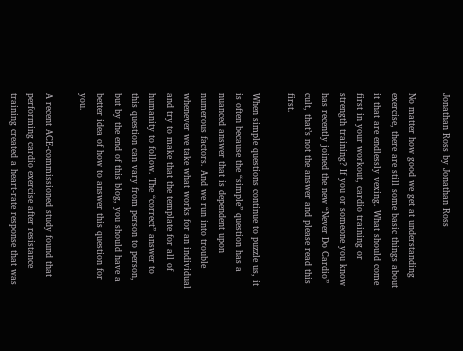Jonathan Ross by Jonathan Ross

No matter how good we get at understanding exercise, there are still some basic things about it that are endlessly vexing. What should come first in your workout, cardio training or strength training? If you or someone you know has recently joined the new “Never Do Cardio” cult, that’s not the answer and please read this first.

When simple questions continue to puzzle us, it is often because the “simple” question has a nuanced answer that is dependent upon numerous factors. And we run into trouble whenever we take what works for an individual and try to make that the template for all of humanity to follow. The “correct” answer to this question can vary from person to person, but by the end of this blog, you should have a better idea of how to answer this question for you.

A recent ACE-commissioned study found that performing cardio exercise after resistance training created a heart-rate response that was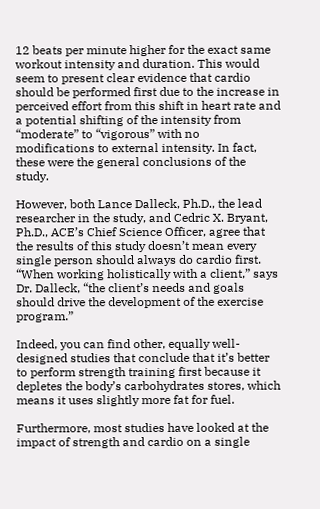12 beats per minute higher for the exact same workout intensity and duration. This would seem to present clear evidence that cardio should be performed first due to the increase in perceived effort from this shift in heart rate and a potential shifting of the intensity from “moderate” to “vigorous” with no modifications to external intensity. In fact, these were the general conclusions of the study.

However, both Lance Dalleck, Ph.D., the lead researcher in the study, and Cedric X. Bryant, Ph.D., ACE’s Chief Science Officer, agree that the results of this study doesn’t mean every single person should always do cardio first. “When working holistically with a client,” says Dr. Dalleck, “the client’s needs and goals should drive the development of the exercise program.”

Indeed, you can find other, equally well-designed studies that conclude that it’s better to perform strength training first because it depletes the body’s carbohydrates stores, which means it uses slightly more fat for fuel.

Furthermore, most studies have looked at the impact of strength and cardio on a single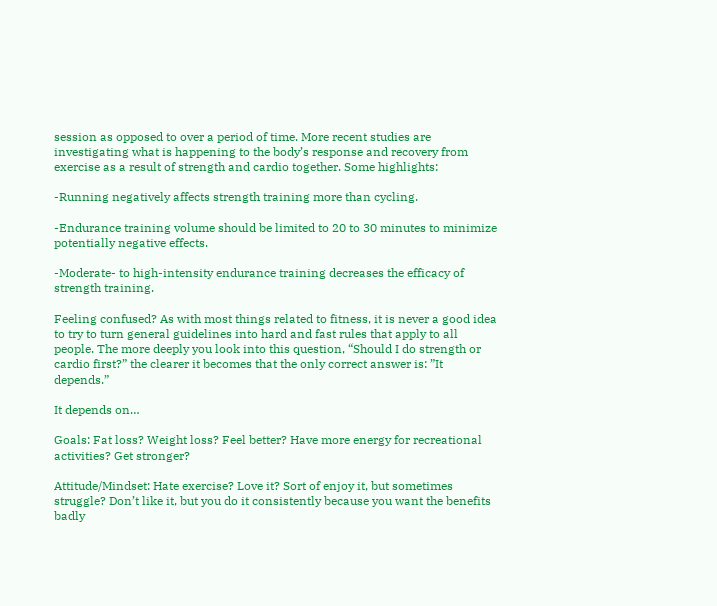session as opposed to over a period of time. More recent studies are investigating what is happening to the body’s response and recovery from exercise as a result of strength and cardio together. Some highlights:

-Running negatively affects strength training more than cycling.

-Endurance training volume should be limited to 20 to 30 minutes to minimize potentially negative effects.

-Moderate- to high-intensity endurance training decreases the efficacy of strength training.

Feeling confused? As with most things related to fitness, it is never a good idea to try to turn general guidelines into hard and fast rules that apply to all people. The more deeply you look into this question, “Should I do strength or cardio first?” the clearer it becomes that the only correct answer is: ”It depends.”

It depends on…

Goals: Fat loss? Weight loss? Feel better? Have more energy for recreational activities? Get stronger?

Attitude/Mindset: Hate exercise? Love it? Sort of enjoy it, but sometimes struggle? Don’t like it, but you do it consistently because you want the benefits badly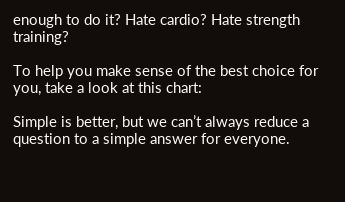enough to do it? Hate cardio? Hate strength training?

To help you make sense of the best choice for you, take a look at this chart:

Simple is better, but we can’t always reduce a question to a simple answer for everyone.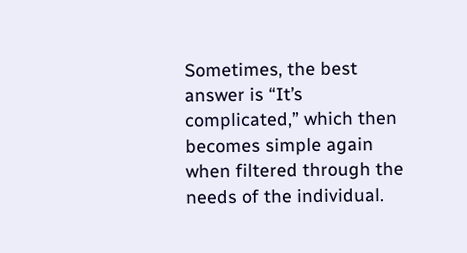Sometimes, the best answer is “It’s complicated,” which then becomes simple again when filtered through the needs of the individual.